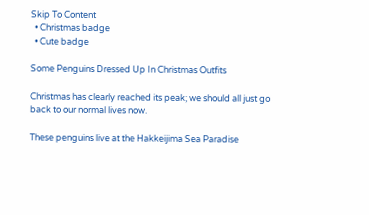Skip To Content
  • Christmas badge
  • Cute badge

Some Penguins Dressed Up In Christmas Outfits

Christmas has clearly reached its peak; we should all just go back to our normal lives now.

These penguins live at the Hakkeijima Sea Paradise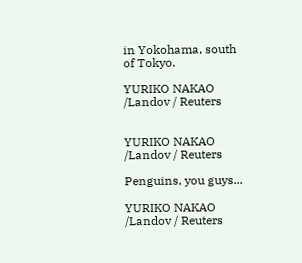in Yokohama, south of Tokyo.

YURIKO NAKAO /Landov / Reuters


YURIKO NAKAO /Landov / Reuters

Penguins, you guys...

YURIKO NAKAO /Landov / Reuters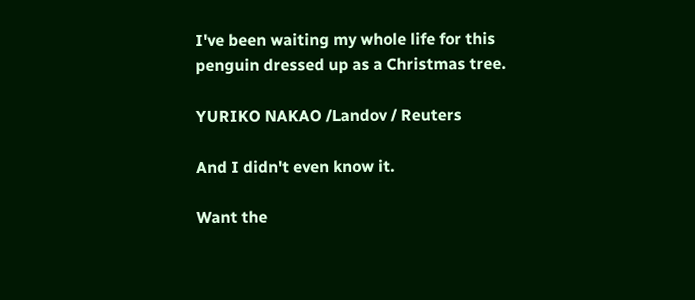I've been waiting my whole life for this penguin dressed up as a Christmas tree.

YURIKO NAKAO /Landov / Reuters

And I didn't even know it.

Want the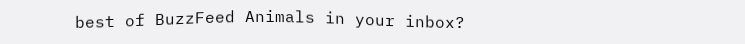best of BuzzFeed Animals in your inbox?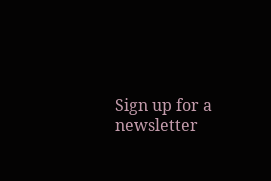Sign up for a newsletter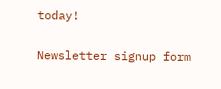today!

Newsletter signup form